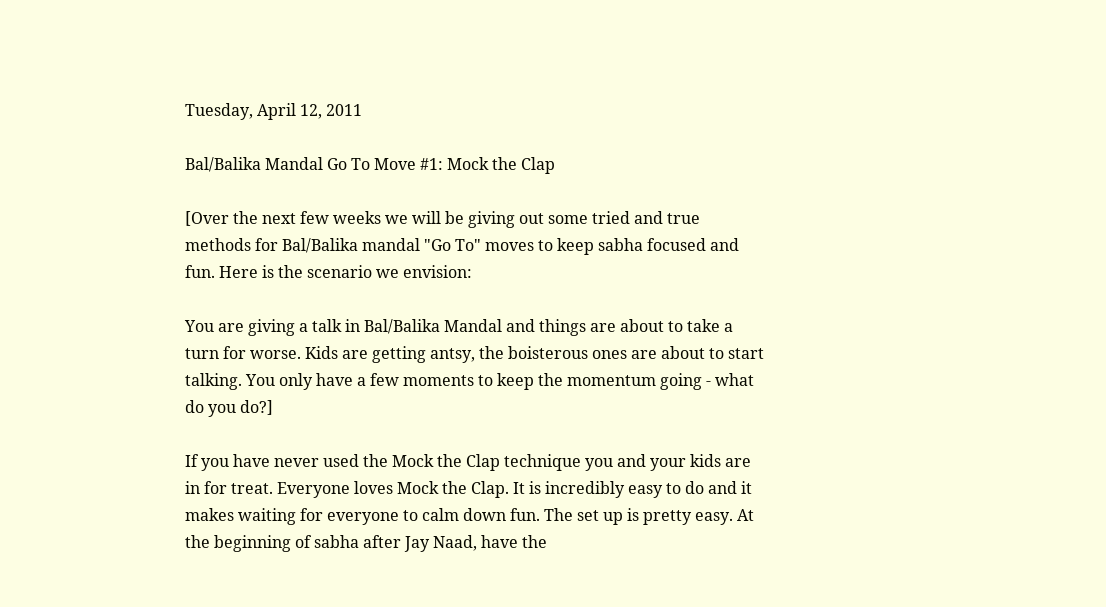Tuesday, April 12, 2011

Bal/Balika Mandal Go To Move #1: Mock the Clap

[Over the next few weeks we will be giving out some tried and true methods for Bal/Balika mandal "Go To" moves to keep sabha focused and fun. Here is the scenario we envision:

You are giving a talk in Bal/Balika Mandal and things are about to take a turn for worse. Kids are getting antsy, the boisterous ones are about to start talking. You only have a few moments to keep the momentum going - what do you do?]

If you have never used the Mock the Clap technique you and your kids are in for treat. Everyone loves Mock the Clap. It is incredibly easy to do and it makes waiting for everyone to calm down fun. The set up is pretty easy. At the beginning of sabha after Jay Naad, have the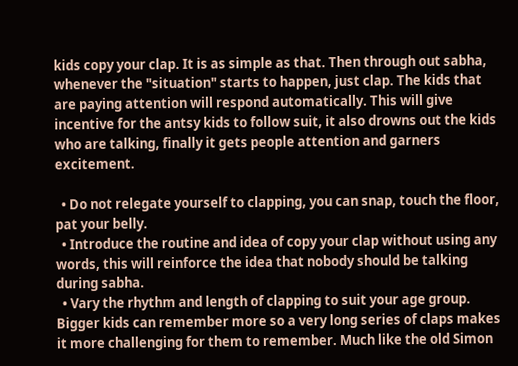kids copy your clap. It is as simple as that. Then through out sabha, whenever the "situation" starts to happen, just clap. The kids that are paying attention will respond automatically. This will give incentive for the antsy kids to follow suit, it also drowns out the kids who are talking, finally it gets people attention and garners excitement.

  • Do not relegate yourself to clapping, you can snap, touch the floor, pat your belly.
  • Introduce the routine and idea of copy your clap without using any words, this will reinforce the idea that nobody should be talking during sabha.
  • Vary the rhythm and length of clapping to suit your age group. Bigger kids can remember more so a very long series of claps makes it more challenging for them to remember. Much like the old Simon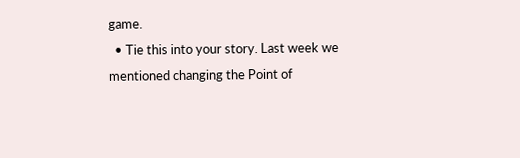game.
  • Tie this into your story. Last week we mentioned changing the Point of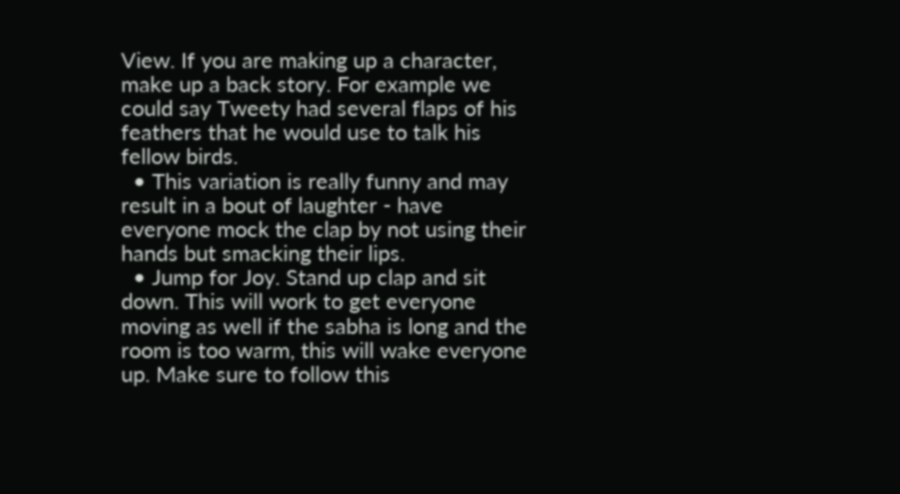View. If you are making up a character, make up a back story. For example we could say Tweety had several flaps of his feathers that he would use to talk his fellow birds.
  • This variation is really funny and may result in a bout of laughter - have everyone mock the clap by not using their hands but smacking their lips.
  • Jump for Joy. Stand up clap and sit down. This will work to get everyone moving as well if the sabha is long and the room is too warm, this will wake everyone up. Make sure to follow this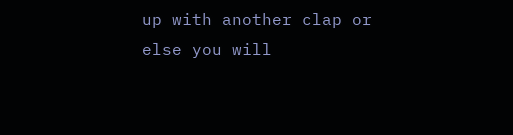up with another clap or else you will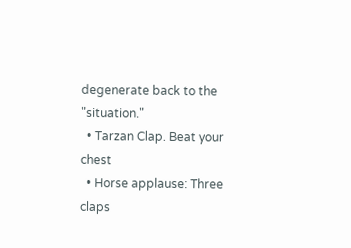degenerate back to the "situation."
  • Tarzan Clap. Beat your chest
  • Horse applause: Three claps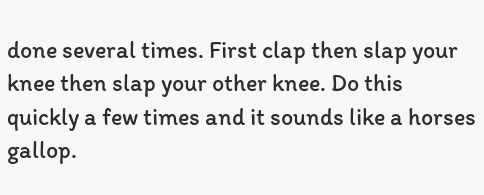done several times. First clap then slap your knee then slap your other knee. Do this quickly a few times and it sounds like a horses gallop.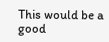This would be a good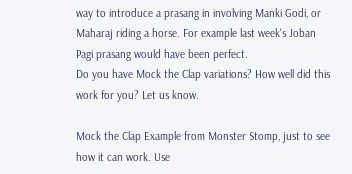way to introduce a prasang in involving Manki Godi, or Maharaj riding a horse. For example last week's Joban Pagi prasang would have been perfect.
Do you have Mock the Clap variations? How well did this work for you? Let us know.

Mock the Clap Example from Monster Stomp, just to see how it can work. Use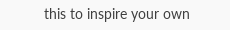this to inspire your own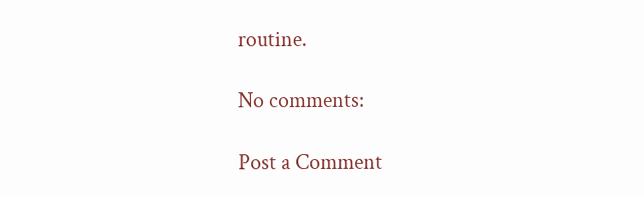routine.

No comments:

Post a Comment